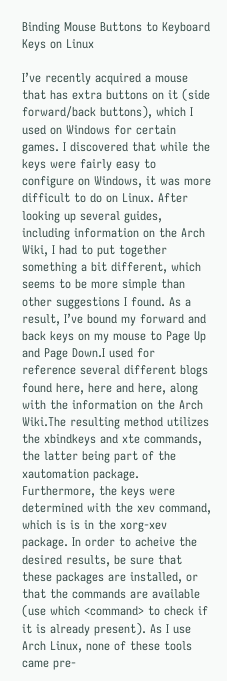Binding Mouse Buttons to Keyboard Keys on Linux

I’ve recently acquired a mouse that has extra buttons on it (side forward/back buttons), which I used on Windows for certain games. I discovered that while the keys were fairly easy to configure on Windows, it was more difficult to do on Linux. After looking up several guides, including information on the Arch Wiki, I had to put together something a bit different, which seems to be more simple than other suggestions I found. As a result, I’ve bound my forward and back keys on my mouse to Page Up and Page Down.I used for reference several different blogs found here, here and here, along with the information on the Arch Wiki.The resulting method utilizes the xbindkeys and xte commands, the latter being part of the xautomation package. Furthermore, the keys were determined with the xev command, which is is in the xorg-xev package. In order to acheive the desired results, be sure that these packages are installed, or that the commands are available (use which <command> to check if it is already present). As I use Arch Linux, none of these tools came pre-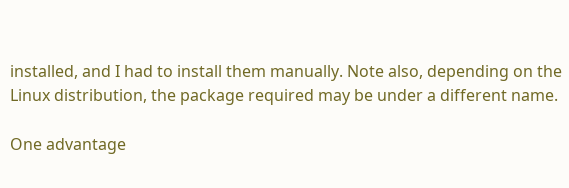installed, and I had to install them manually. Note also, depending on the Linux distribution, the package required may be under a different name.

One advantage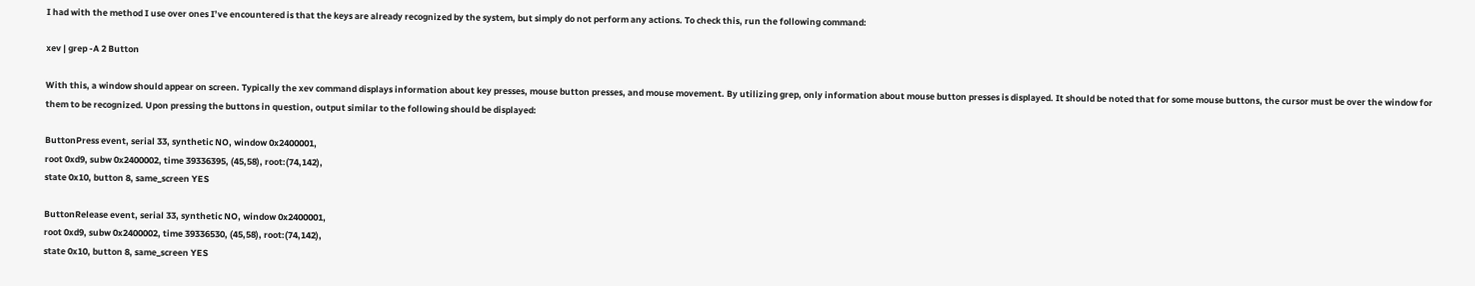I had with the method I use over ones I’ve encountered is that the keys are already recognized by the system, but simply do not perform any actions. To check this, run the following command:

xev | grep -A 2 Button

With this, a window should appear on screen. Typically the xev command displays information about key presses, mouse button presses, and mouse movement. By utilizing grep, only information about mouse button presses is displayed. It should be noted that for some mouse buttons, the cursor must be over the window for them to be recognized. Upon pressing the buttons in question, output similar to the following should be displayed:

ButtonPress event, serial 33, synthetic NO, window 0x2400001,
root 0xd9, subw 0x2400002, time 39336395, (45,58), root:(74,142),
state 0x10, button 8, same_screen YES

ButtonRelease event, serial 33, synthetic NO, window 0x2400001,
root 0xd9, subw 0x2400002, time 39336530, (45,58), root:(74,142),
state 0x10, button 8, same_screen YES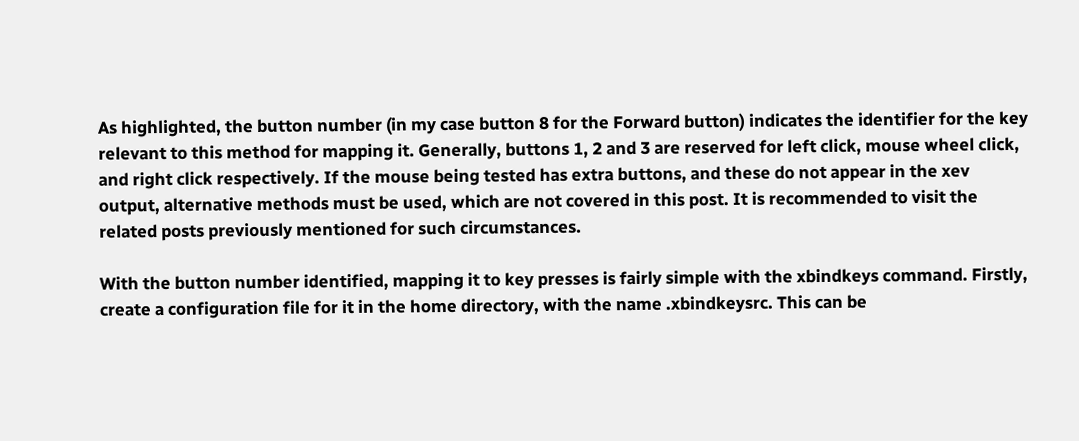As highlighted, the button number (in my case button 8 for the Forward button) indicates the identifier for the key relevant to this method for mapping it. Generally, buttons 1, 2 and 3 are reserved for left click, mouse wheel click, and right click respectively. If the mouse being tested has extra buttons, and these do not appear in the xev output, alternative methods must be used, which are not covered in this post. It is recommended to visit the related posts previously mentioned for such circumstances.

With the button number identified, mapping it to key presses is fairly simple with the xbindkeys command. Firstly, create a configuration file for it in the home directory, with the name .xbindkeysrc. This can be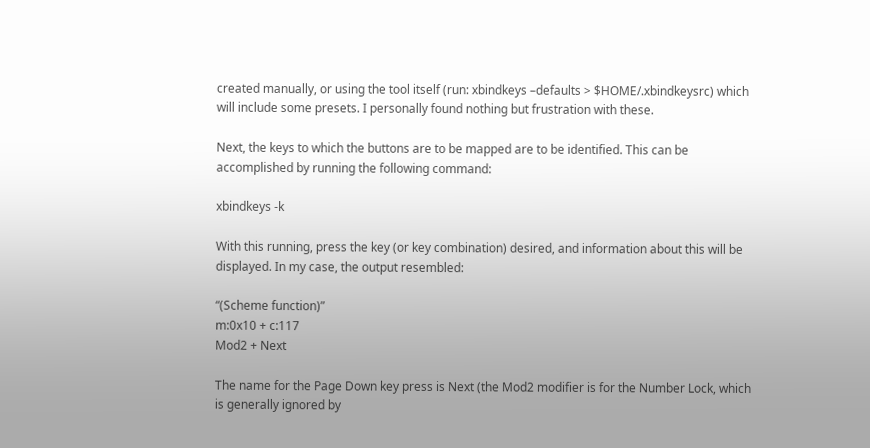created manually, or using the tool itself (run: xbindkeys –defaults > $HOME/.xbindkeysrc) which will include some presets. I personally found nothing but frustration with these.

Next, the keys to which the buttons are to be mapped are to be identified. This can be accomplished by running the following command:

xbindkeys -k

With this running, press the key (or key combination) desired, and information about this will be displayed. In my case, the output resembled:

“(Scheme function)”
m:0x10 + c:117
Mod2 + Next

The name for the Page Down key press is Next (the Mod2 modifier is for the Number Lock, which is generally ignored by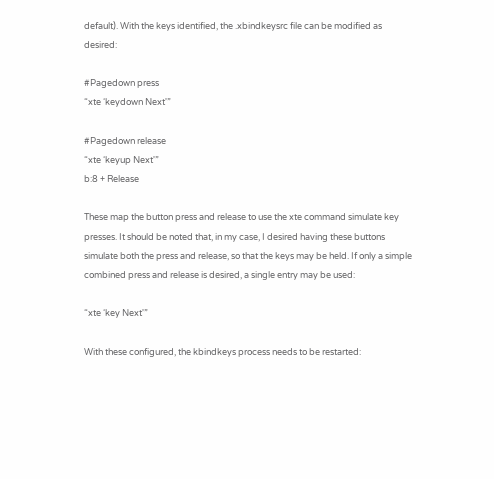default). With the keys identified, the .xbindkeysrc file can be modified as desired:

#Pagedown press
“xte ‘keydown Next'”

#Pagedown release
“xte ‘keyup Next'”
b:8 + Release

These map the button press and release to use the xte command simulate key presses. It should be noted that, in my case, I desired having these buttons simulate both the press and release, so that the keys may be held. If only a simple combined press and release is desired, a single entry may be used:

“xte ‘key Next'”

With these configured, the kbindkeys process needs to be restarted: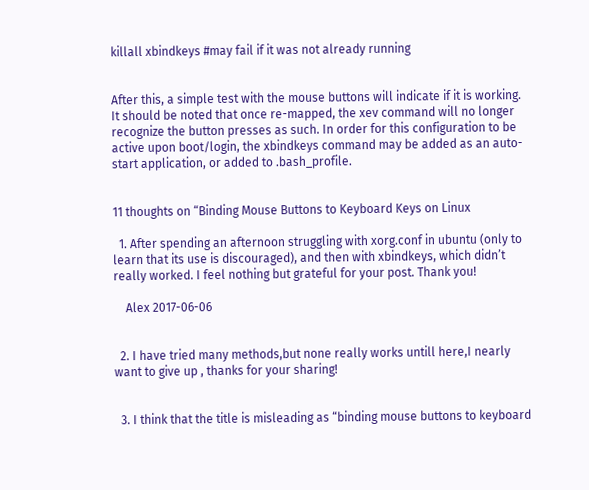killall xbindkeys #may fail if it was not already running


After this, a simple test with the mouse buttons will indicate if it is working. It should be noted that once re-mapped, the xev command will no longer recognize the button presses as such. In order for this configuration to be active upon boot/login, the xbindkeys command may be added as an auto-start application, or added to .bash_profile.


11 thoughts on “Binding Mouse Buttons to Keyboard Keys on Linux

  1. After spending an afternoon struggling with xorg.conf in ubuntu (only to learn that its use is discouraged), and then with xbindkeys, which didn’t really worked. I feel nothing but grateful for your post. Thank you!

    Alex 2017-06-06


  2. I have tried many methods,but none really works untill here,I nearly want to give up , thanks for your sharing!


  3. I think that the title is misleading as “binding mouse buttons to keyboard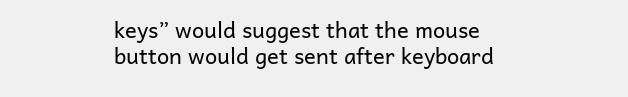keys” would suggest that the mouse button would get sent after keyboard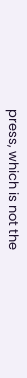press, which is not the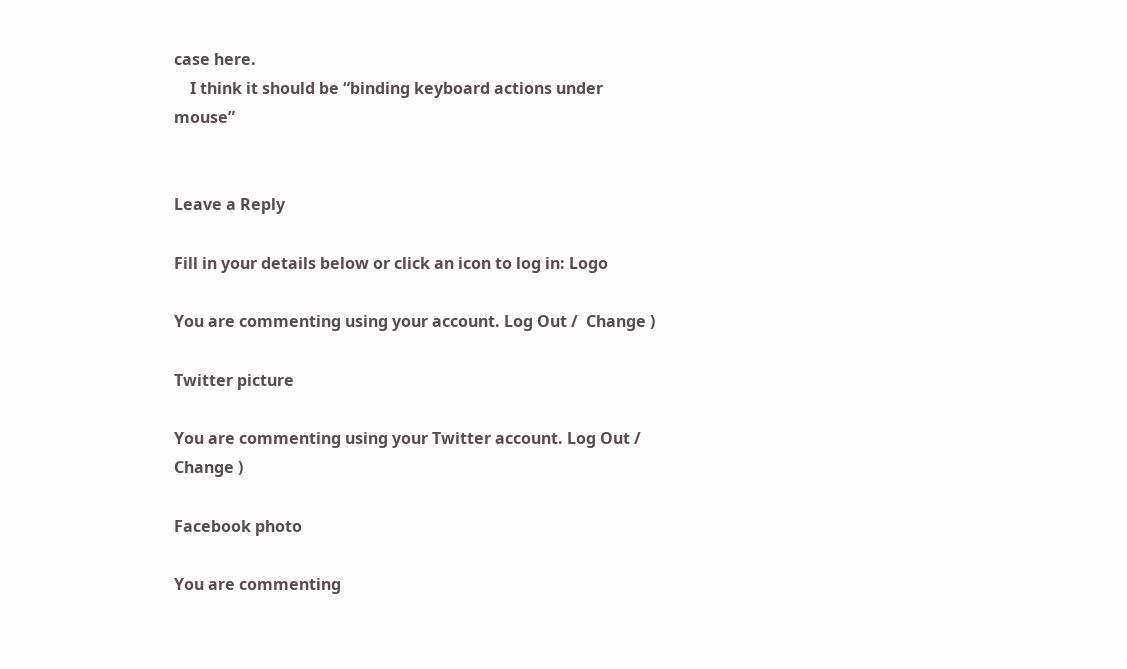case here.
    I think it should be “binding keyboard actions under mouse”


Leave a Reply

Fill in your details below or click an icon to log in: Logo

You are commenting using your account. Log Out /  Change )

Twitter picture

You are commenting using your Twitter account. Log Out /  Change )

Facebook photo

You are commenting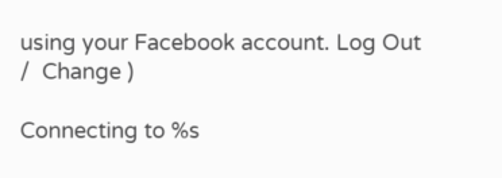using your Facebook account. Log Out /  Change )

Connecting to %s